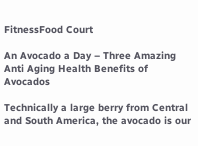FitnessFood Court

An Avocado a Day – Three Amazing Anti Aging Health Benefits of Avocados

Technically a large berry from Central and South America, the avocado is our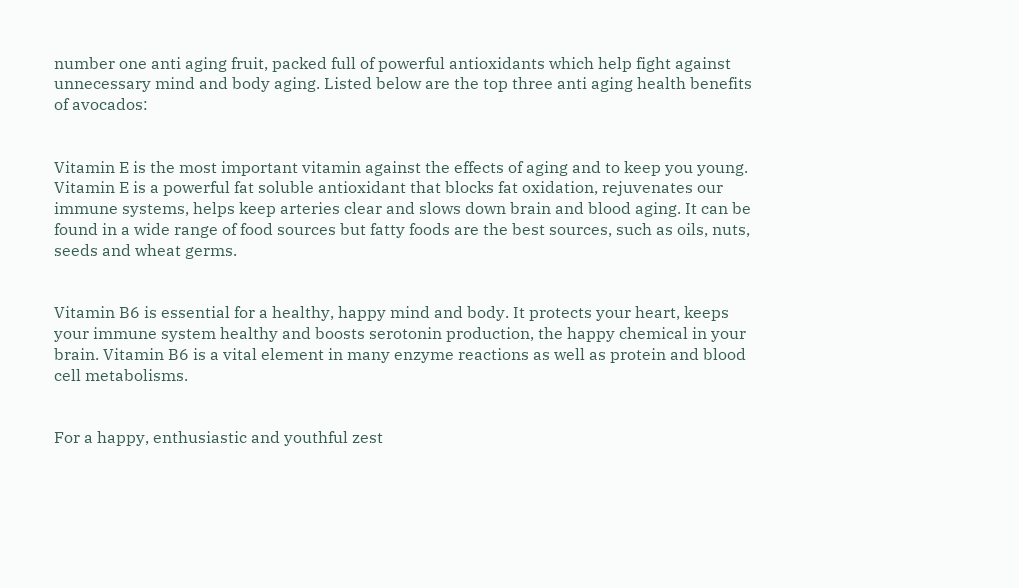number one anti aging fruit, packed full of powerful antioxidants which help fight against unnecessary mind and body aging. Listed below are the top three anti aging health benefits of avocados:


Vitamin E is the most important vitamin against the effects of aging and to keep you young. Vitamin E is a powerful fat soluble antioxidant that blocks fat oxidation, rejuvenates our immune systems, helps keep arteries clear and slows down brain and blood aging. It can be found in a wide range of food sources but fatty foods are the best sources, such as oils, nuts, seeds and wheat germs.


Vitamin B6 is essential for a healthy, happy mind and body. It protects your heart, keeps your immune system healthy and boosts serotonin production, the happy chemical in your brain. Vitamin B6 is a vital element in many enzyme reactions as well as protein and blood cell metabolisms.


For a happy, enthusiastic and youthful zest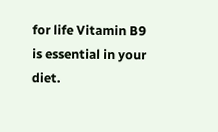for life Vitamin B9 is essential in your diet.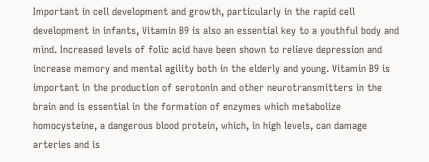Important in cell development and growth, particularly in the rapid cell development in infants, Vitamin B9 is also an essential key to a youthful body and mind. Increased levels of folic acid have been shown to relieve depression and increase memory and mental agility both in the elderly and young. Vitamin B9 is important in the production of serotonin and other neurotransmitters in the brain and is essential in the formation of enzymes which metabolize homocysteine, a dangerous blood protein, which, in high levels, can damage arteries and is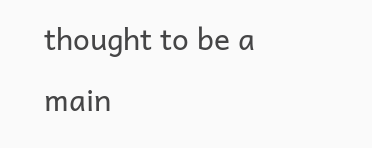thought to be a main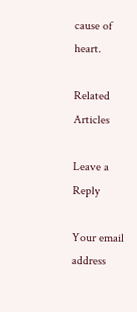cause of heart.

Related Articles

Leave a Reply

Your email address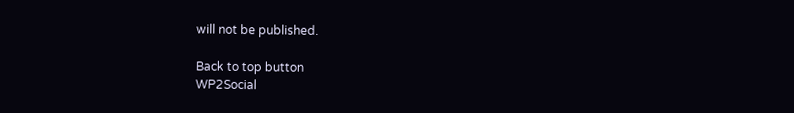will not be published.

Back to top button
WP2Social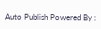Auto Publish Powered By :